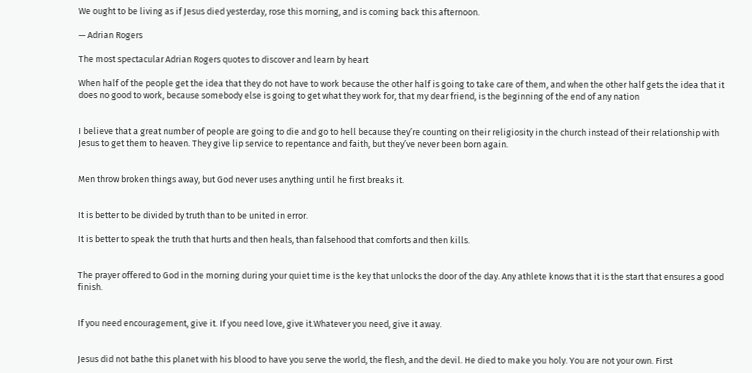We ought to be living as if Jesus died yesterday, rose this morning, and is coming back this afternoon.

— Adrian Rogers

The most spectacular Adrian Rogers quotes to discover and learn by heart

When half of the people get the idea that they do not have to work because the other half is going to take care of them, and when the other half gets the idea that it does no good to work, because somebody else is going to get what they work for, that my dear friend, is the beginning of the end of any nation


I believe that a great number of people are going to die and go to hell because they’re counting on their religiosity in the church instead of their relationship with Jesus to get them to heaven. They give lip service to repentance and faith, but they’ve never been born again.


Men throw broken things away, but God never uses anything until he first breaks it.


It is better to be divided by truth than to be united in error.

It is better to speak the truth that hurts and then heals, than falsehood that comforts and then kills.


The prayer offered to God in the morning during your quiet time is the key that unlocks the door of the day. Any athlete knows that it is the start that ensures a good finish.


If you need encouragement, give it. If you need love, give it.Whatever you need, give it away.


Jesus did not bathe this planet with his blood to have you serve the world, the flesh, and the devil. He died to make you holy. You are not your own. First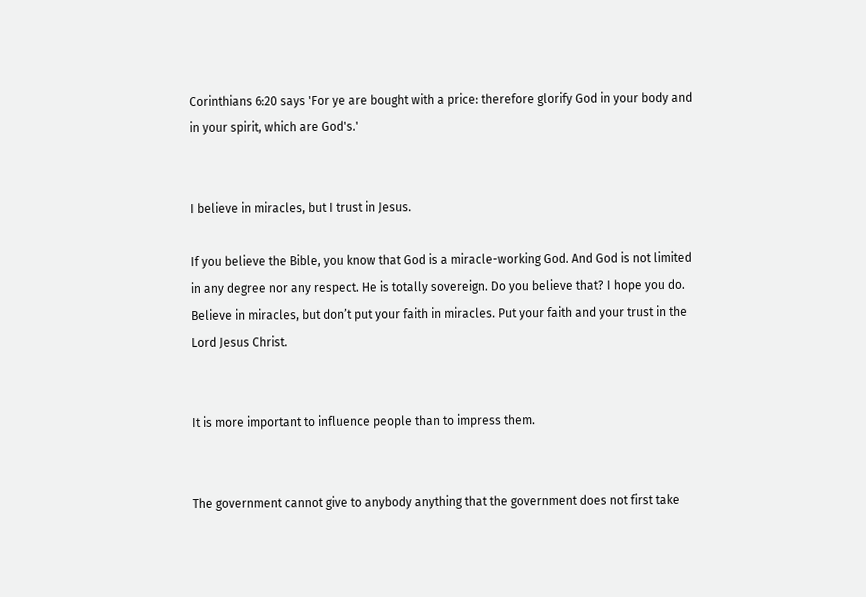Corinthians 6:20 says 'For ye are bought with a price: therefore glorify God in your body and in your spirit, which are God's.'


I believe in miracles, but I trust in Jesus.

If you believe the Bible, you know that God is a miracle-working God. And God is not limited in any degree nor any respect. He is totally sovereign. Do you believe that? I hope you do. Believe in miracles, but don’t put your faith in miracles. Put your faith and your trust in the Lord Jesus Christ.


It is more important to influence people than to impress them.


The government cannot give to anybody anything that the government does not first take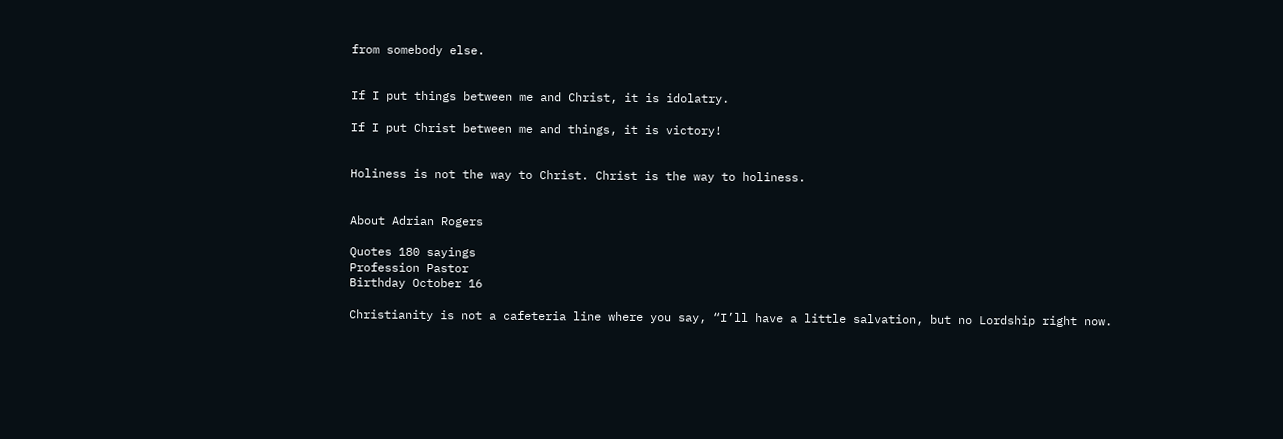from somebody else.


If I put things between me and Christ, it is idolatry.

If I put Christ between me and things, it is victory!


Holiness is not the way to Christ. Christ is the way to holiness.


About Adrian Rogers

Quotes 180 sayings
Profession Pastor
Birthday October 16

Christianity is not a cafeteria line where you say, “I’ll have a little salvation, but no Lordship right now.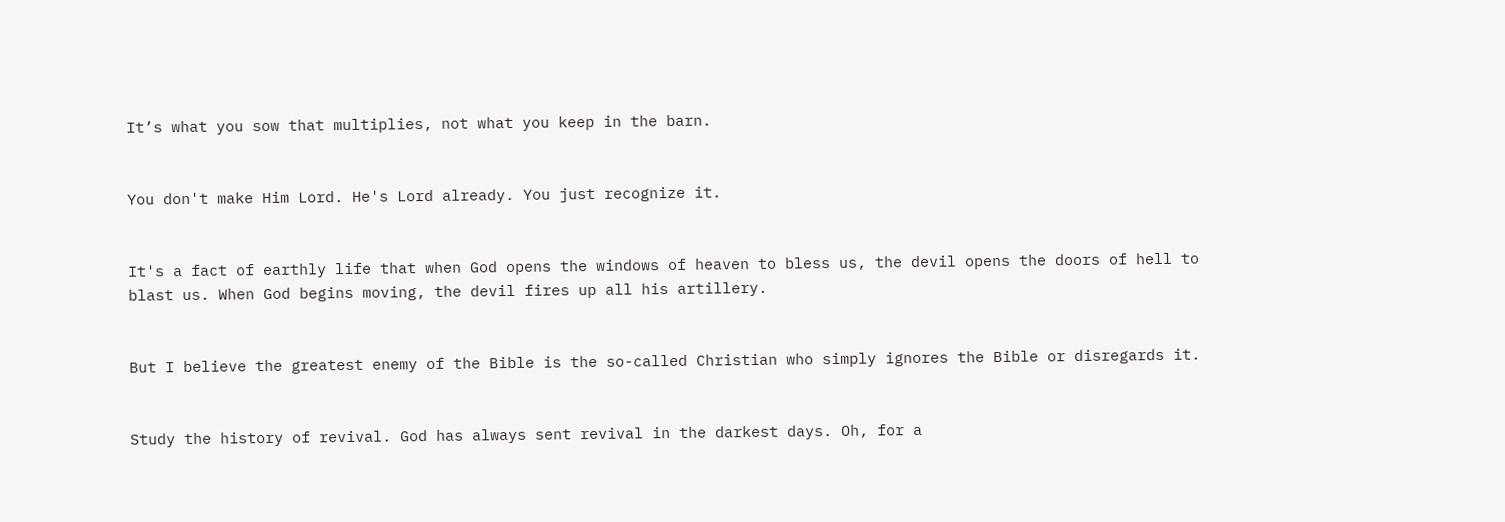It’s what you sow that multiplies, not what you keep in the barn.


You don't make Him Lord. He's Lord already. You just recognize it.


It's a fact of earthly life that when God opens the windows of heaven to bless us, the devil opens the doors of hell to blast us. When God begins moving, the devil fires up all his artillery.


But I believe the greatest enemy of the Bible is the so-called Christian who simply ignores the Bible or disregards it.


Study the history of revival. God has always sent revival in the darkest days. Oh, for a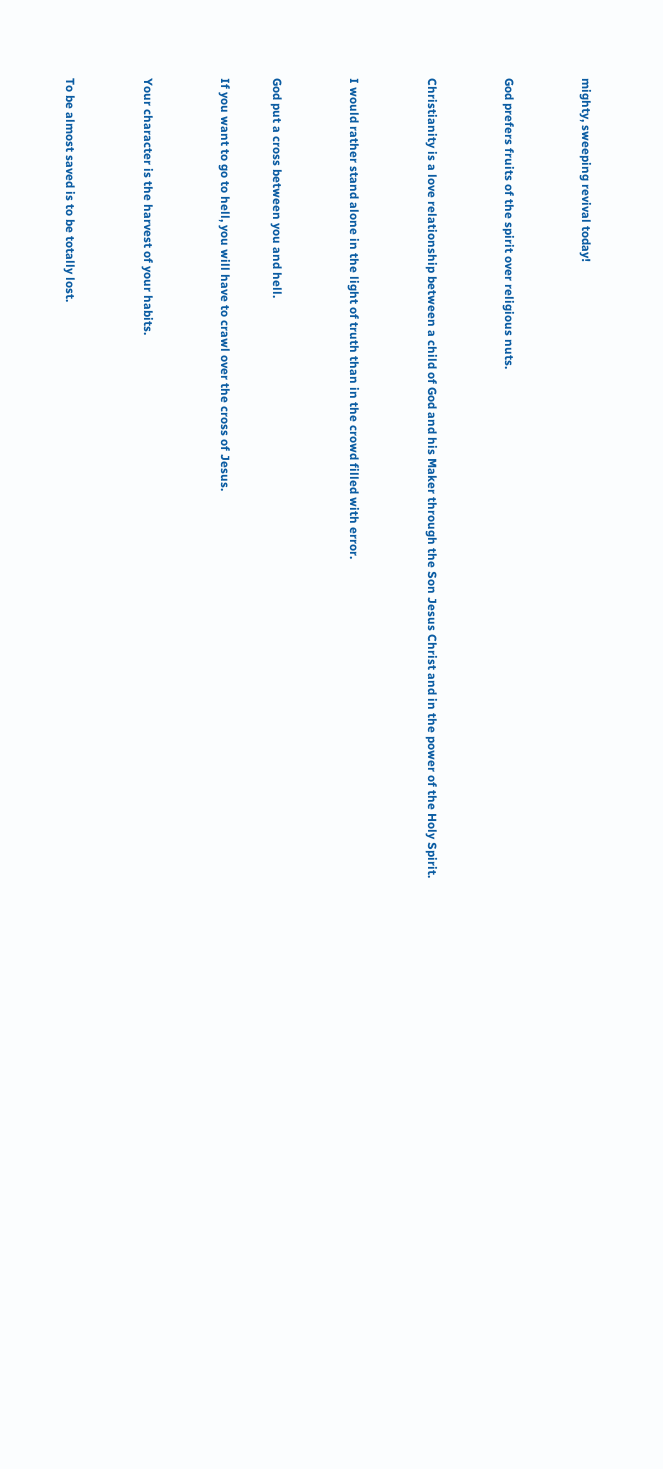mighty, sweeping revival today!


God prefers fruits of the spirit over religious nuts.


Christianity is a love relationship between a child of God and his Maker through the Son Jesus Christ and in the power of the Holy Spirit.


I would rather stand alone in the light of truth than in the crowd filled with error.


God put a cross between you and hell.

If you want to go to hell, you will have to crawl over the cross of Jesus.


Your character is the harvest of your habits.


To be almost saved is to be totally lost.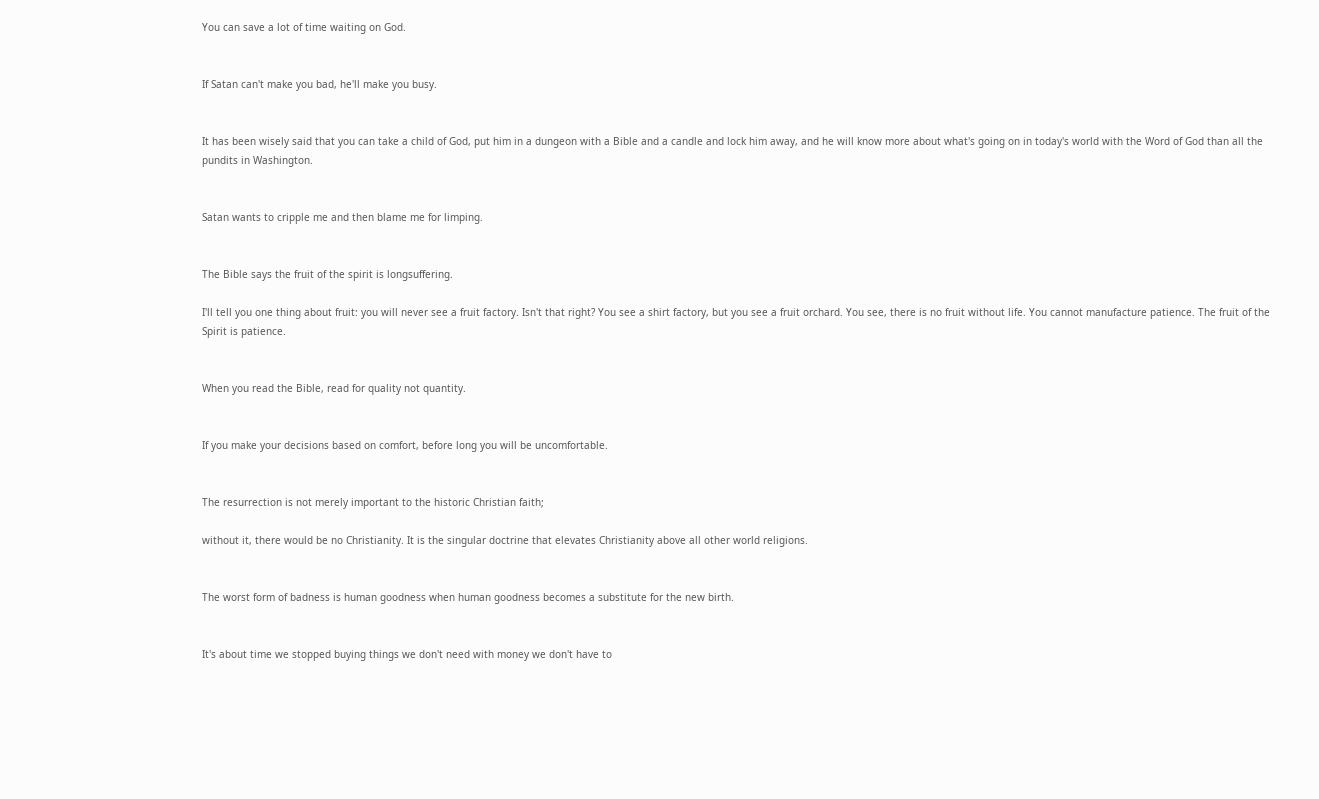You can save a lot of time waiting on God.


If Satan can't make you bad, he'll make you busy.


It has been wisely said that you can take a child of God, put him in a dungeon with a Bible and a candle and lock him away, and he will know more about what's going on in today's world with the Word of God than all the pundits in Washington.


Satan wants to cripple me and then blame me for limping.


The Bible says the fruit of the spirit is longsuffering.

I'll tell you one thing about fruit: you will never see a fruit factory. Isn't that right? You see a shirt factory, but you see a fruit orchard. You see, there is no fruit without life. You cannot manufacture patience. The fruit of the Spirit is patience.


When you read the Bible, read for quality not quantity.


If you make your decisions based on comfort, before long you will be uncomfortable.


The resurrection is not merely important to the historic Christian faith;

without it, there would be no Christianity. It is the singular doctrine that elevates Christianity above all other world religions.


The worst form of badness is human goodness when human goodness becomes a substitute for the new birth.


It's about time we stopped buying things we don't need with money we don't have to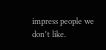impress people we don't like.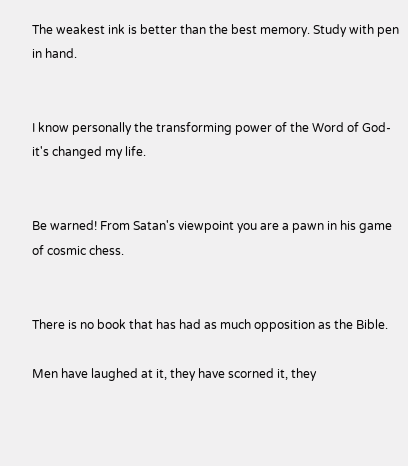The weakest ink is better than the best memory. Study with pen in hand.


I know personally the transforming power of the Word of God-it's changed my life.


Be warned! From Satan's viewpoint you are a pawn in his game of cosmic chess.


There is no book that has had as much opposition as the Bible.

Men have laughed at it, they have scorned it, they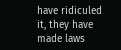have ridiculed it, they have made laws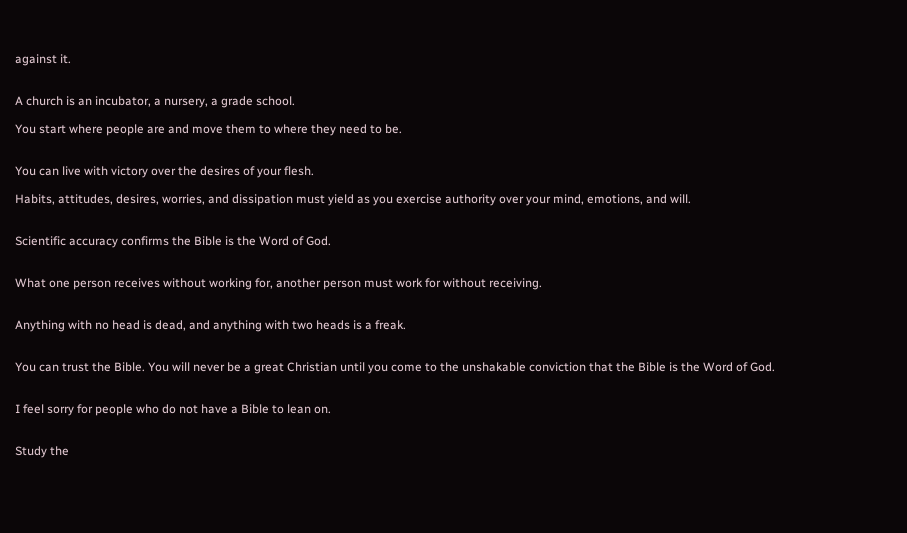against it.


A church is an incubator, a nursery, a grade school.

You start where people are and move them to where they need to be.


You can live with victory over the desires of your flesh.

Habits, attitudes, desires, worries, and dissipation must yield as you exercise authority over your mind, emotions, and will.


Scientific accuracy confirms the Bible is the Word of God.


What one person receives without working for, another person must work for without receiving.


Anything with no head is dead, and anything with two heads is a freak.


You can trust the Bible. You will never be a great Christian until you come to the unshakable conviction that the Bible is the Word of God.


I feel sorry for people who do not have a Bible to lean on.


Study the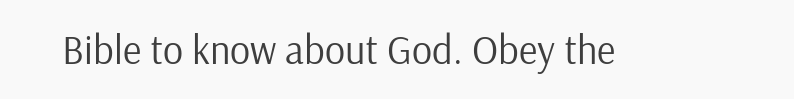Bible to know about God. Obey the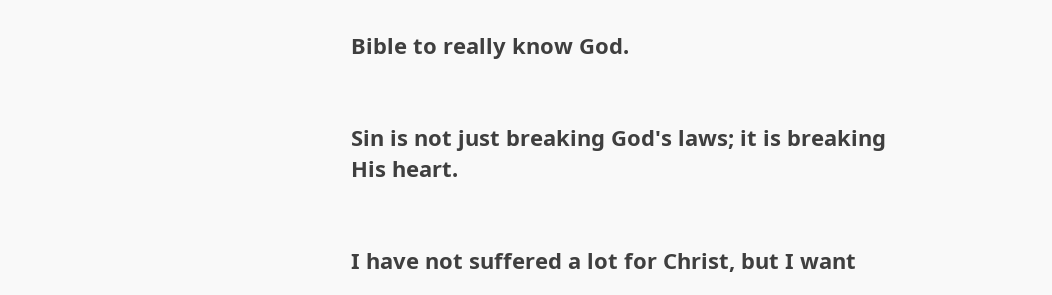Bible to really know God.


Sin is not just breaking God's laws; it is breaking His heart.


I have not suffered a lot for Christ, but I want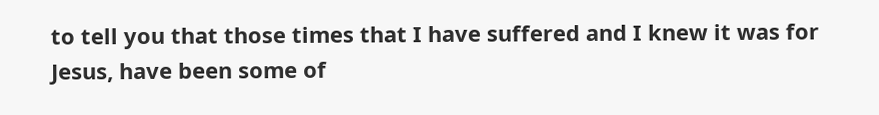to tell you that those times that I have suffered and I knew it was for Jesus, have been some of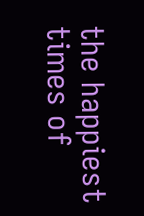the happiest times of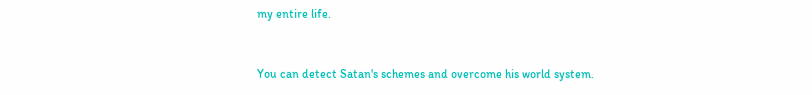my entire life.


You can detect Satan's schemes and overcome his world system.